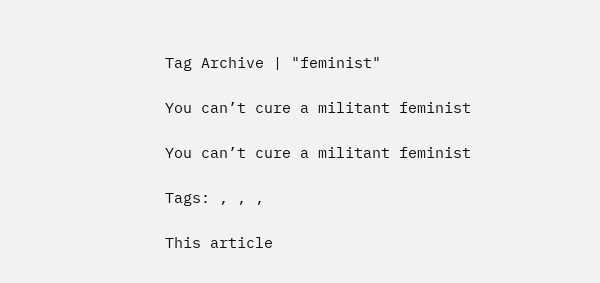Tag Archive | "feminist"

You can’t cure a militant feminist

You can’t cure a militant feminist

Tags: , , ,

This article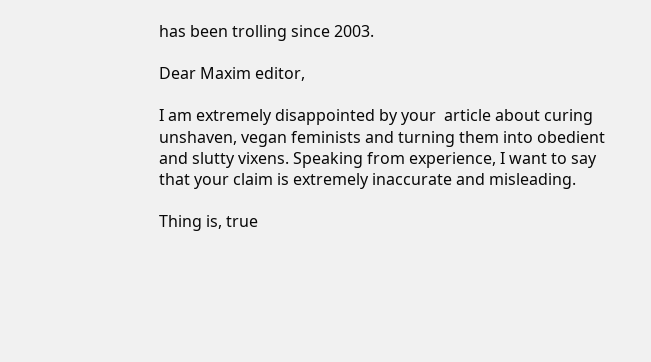has been trolling since 2003.

Dear Maxim editor,

I am extremely disappointed by your  article about curing unshaven, vegan feminists and turning them into obedient and slutty vixens. Speaking from experience, I want to say that your claim is extremely inaccurate and misleading.

Thing is, true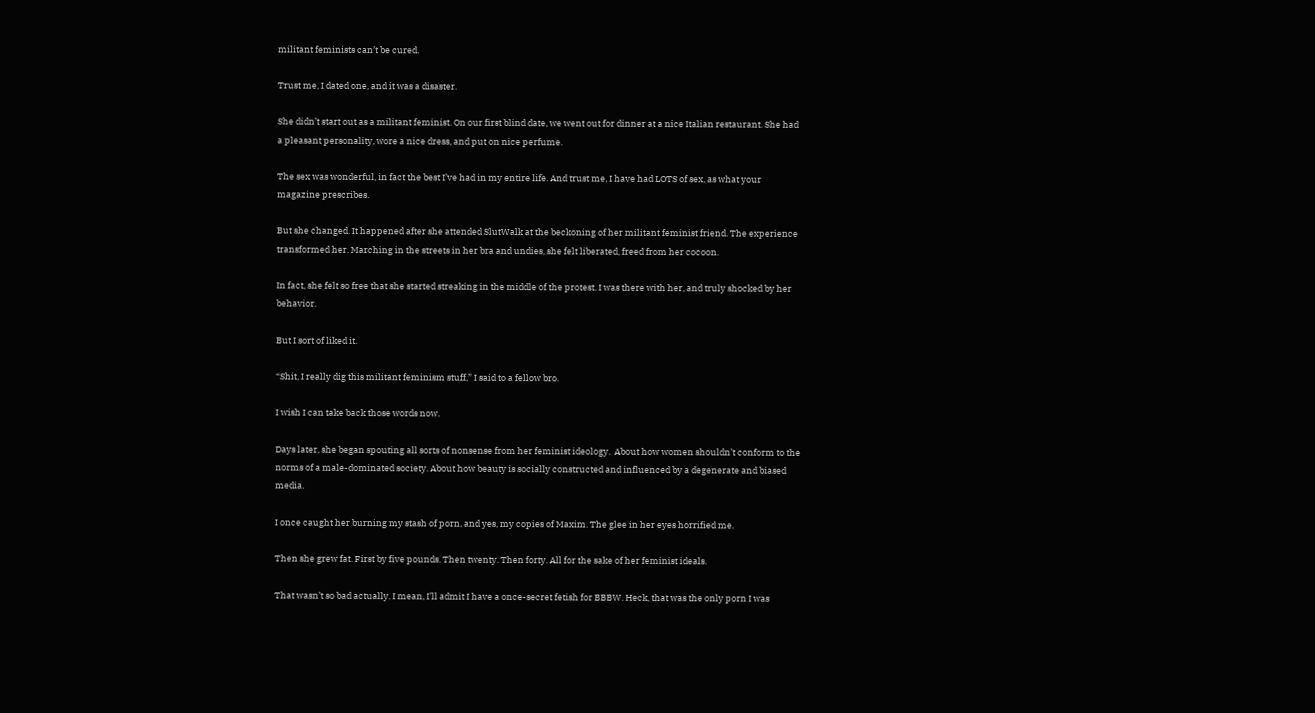militant feminists can’t be cured.

Trust me, I dated one, and it was a disaster.

She didn’t start out as a militant feminist. On our first blind date, we went out for dinner at a nice Italian restaurant. She had a pleasant personality, wore a nice dress, and put on nice perfume.

The sex was wonderful, in fact the best I’ve had in my entire life. And trust me, I have had LOTS of sex, as what your magazine prescribes.

But she changed. It happened after she attended SlutWalk at the beckoning of her militant feminist friend. The experience transformed her. Marching in the streets in her bra and undies, she felt liberated, freed from her cocoon.

In fact, she felt so free that she started streaking in the middle of the protest. I was there with her, and truly shocked by her behavior.

But I sort of liked it.

“Shit, I really dig this militant feminism stuff,” I said to a fellow bro.

I wish I can take back those words now.

Days later, she began spouting all sorts of nonsense from her feminist ideology.  About how women shouldn’t conform to the norms of a male-dominated society. About how beauty is socially constructed and influenced by a degenerate and biased media.

I once caught her burning my stash of porn, and yes, my copies of Maxim. The glee in her eyes horrified me.

Then she grew fat. First by five pounds. Then twenty. Then forty. All for the sake of her feminist ideals.

That wasn’t so bad actually. I mean, I’ll admit I have a once-secret fetish for BBBW. Heck, that was the only porn I was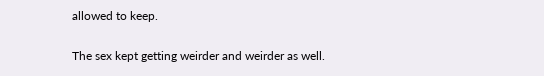allowed to keep.

The sex kept getting weirder and weirder as well.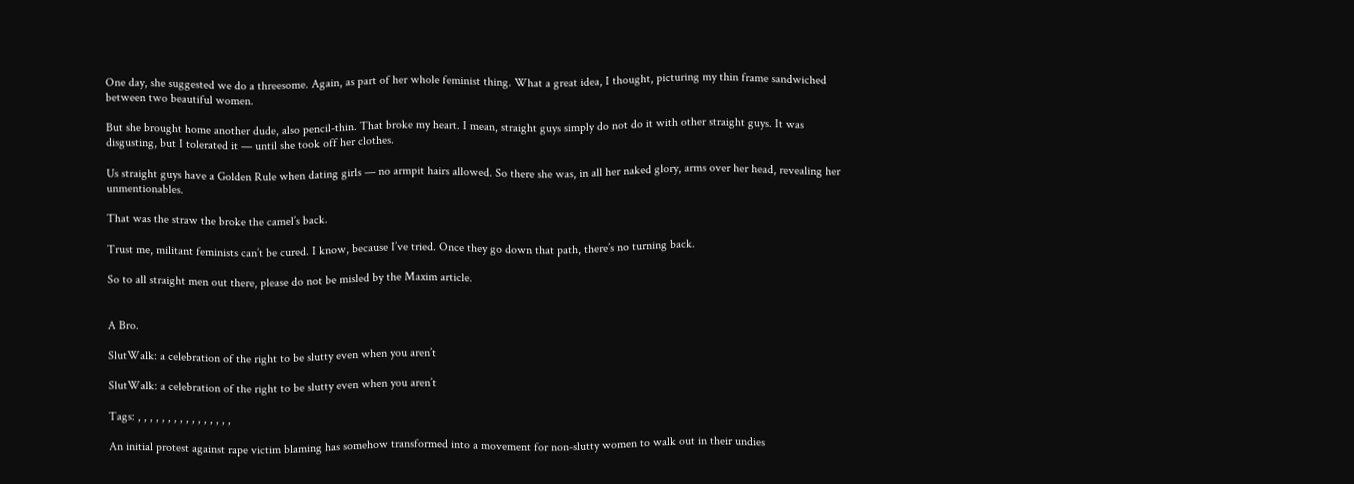One day, she suggested we do a threesome. Again, as part of her whole feminist thing. What a great idea, I thought, picturing my thin frame sandwiched between two beautiful women.

But she brought home another dude, also pencil-thin. That broke my heart. I mean, straight guys simply do not do it with other straight guys. It was disgusting, but I tolerated it — until she took off her clothes.

Us straight guys have a Golden Rule when dating girls — no armpit hairs allowed. So there she was, in all her naked glory, arms over her head, revealing her unmentionables.

That was the straw the broke the camel’s back.

Trust me, militant feminists can’t be cured. I know, because I’ve tried. Once they go down that path, there’s no turning back.

So to all straight men out there, please do not be misled by the Maxim article.


A Bro.

SlutWalk: a celebration of the right to be slutty even when you aren’t

SlutWalk: a celebration of the right to be slutty even when you aren’t

Tags: , , , , , , , , , , , , , , , ,

An initial protest against rape victim blaming has somehow transformed into a movement for non-slutty women to walk out in their undies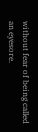without fear of being called an eyesore.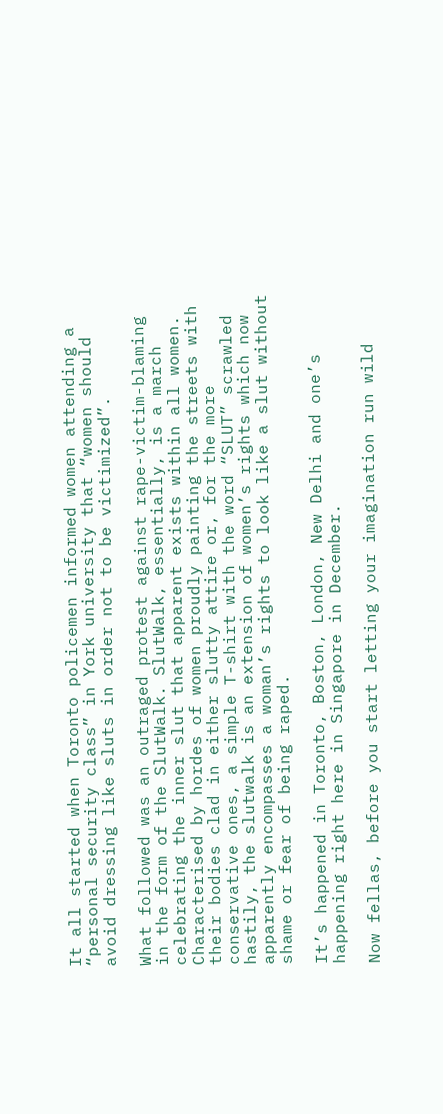It all started when Toronto policemen informed women attending a “personal security class” in York university that “women should avoid dressing like sluts in order not to be victimized”.

What followed was an outraged protest against rape-victim-blaming in the form of the SlutWalk. SlutWalk, essentially, is a march celebrating the inner slut that apparent exists within all women. Characterised by hordes of women proudly painting the streets with their bodies clad in either slutty attire or, for the more conservative ones, a simple T-shirt with the word “SLUT” scrawled hastily, the slutwalk is an extension of women’s rights which now apparently encompasses a woman’s rights to look like a slut without shame or fear of being raped.

It’s happened in Toronto, Boston, London, New Delhi and one’s happening right here in Singapore in December.

Now fellas, before you start letting your imagination run wild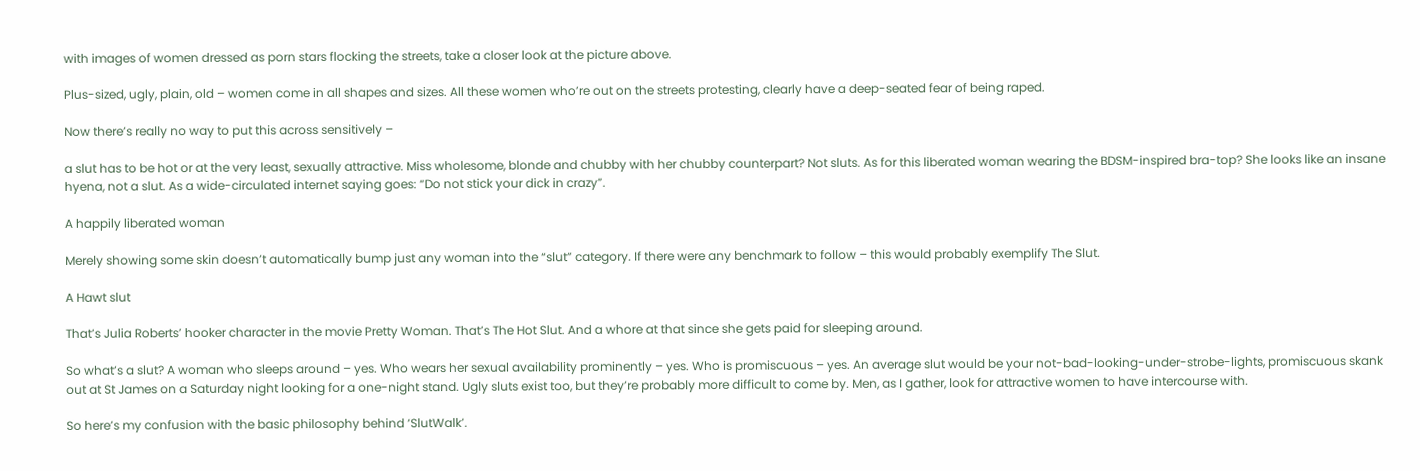with images of women dressed as porn stars flocking the streets, take a closer look at the picture above.

Plus-sized, ugly, plain, old – women come in all shapes and sizes. All these women who’re out on the streets protesting, clearly have a deep-seated fear of being raped.

Now there’s really no way to put this across sensitively –

a slut has to be hot or at the very least, sexually attractive. Miss wholesome, blonde and chubby with her chubby counterpart? Not sluts. As for this liberated woman wearing the BDSM-inspired bra-top? She looks like an insane hyena, not a slut. As a wide-circulated internet saying goes: “Do not stick your dick in crazy”.

A happily liberated woman

Merely showing some skin doesn’t automatically bump just any woman into the “slut” category. If there were any benchmark to follow – this would probably exemplify The Slut.

A Hawt slut

That’s Julia Roberts’ hooker character in the movie Pretty Woman. That’s The Hot Slut. And a whore at that since she gets paid for sleeping around.

So what’s a slut? A woman who sleeps around – yes. Who wears her sexual availability prominently – yes. Who is promiscuous – yes. An average slut would be your not-bad-looking-under-strobe-lights, promiscuous skank out at St James on a Saturday night looking for a one-night stand. Ugly sluts exist too, but they’re probably more difficult to come by. Men, as I gather, look for attractive women to have intercourse with.

So here’s my confusion with the basic philosophy behind ‘SlutWalk’.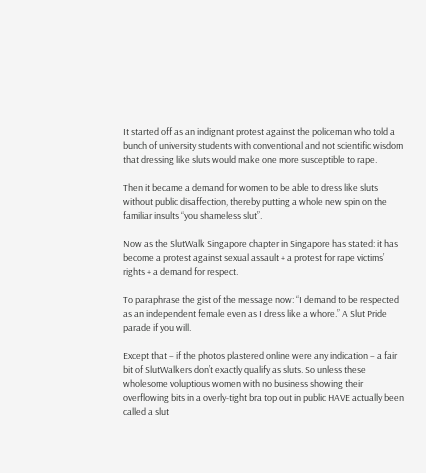It started off as an indignant protest against the policeman who told a bunch of university students with conventional and not scientific wisdom that dressing like sluts would make one more susceptible to rape.

Then it became a demand for women to be able to dress like sluts without public disaffection, thereby putting a whole new spin on the familiar insults “you shameless slut”.

Now as the SlutWalk Singapore chapter in Singapore has stated: it has become a protest against sexual assault + a protest for rape victims’ rights + a demand for respect.

To paraphrase the gist of the message now: “I demand to be respected as an independent female even as I dress like a whore.” A Slut Pride parade if you will.

Except that – if the photos plastered online were any indication – a fair bit of SlutWalkers don’t exactly qualify as sluts. So unless these wholesome voluptious women with no business showing their overflowing bits in a overly-tight bra top out in public HAVE actually been called a slut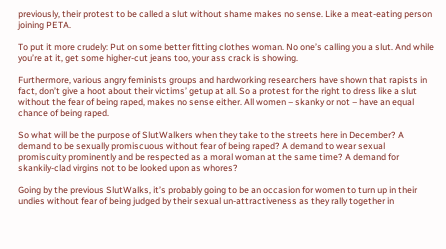previously, their protest to be called a slut without shame makes no sense. Like a meat-eating person joining PETA.

To put it more crudely: Put on some better fitting clothes woman. No one’s calling you a slut. And while you’re at it, get some higher-cut jeans too, your ass crack is showing.

Furthermore, various angry feminists groups and hardworking researchers have shown that rapists in fact, don’t give a hoot about their victims’ getup at all. So a protest for the right to dress like a slut without the fear of being raped, makes no sense either. All women – skanky or not – have an equal chance of being raped.

So what will be the purpose of SlutWalkers when they take to the streets here in December? A demand to be sexually promiscuous without fear of being raped? A demand to wear sexual promiscuity prominently and be respected as a moral woman at the same time? A demand for skankily-clad virgins not to be looked upon as whores?

Going by the previous SlutWalks, it’s probably going to be an occasion for women to turn up in their undies without fear of being judged by their sexual un-attractiveness as they rally together in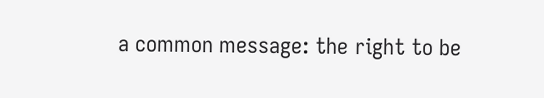a common message: the right to be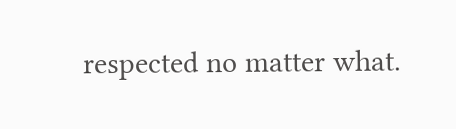respected no matter what.